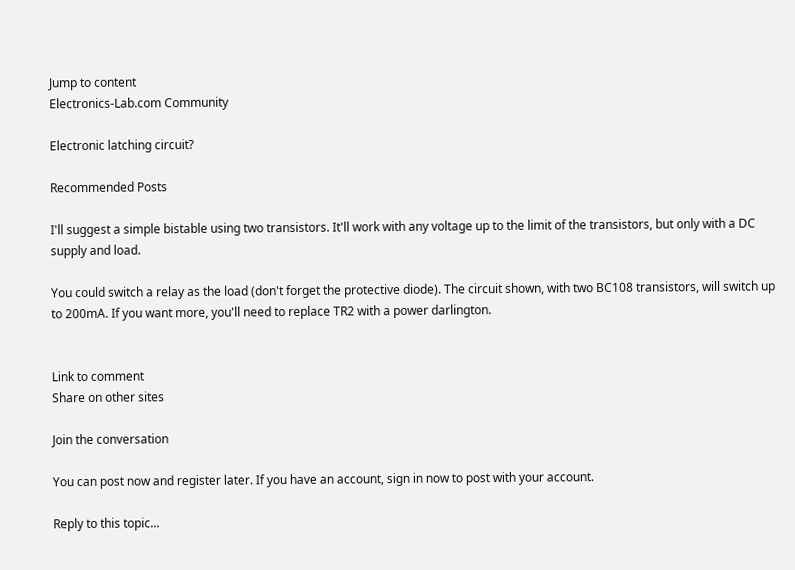Jump to content
Electronics-Lab.com Community

Electronic latching circuit?

Recommended Posts

I'll suggest a simple bistable using two transistors. It'll work with any voltage up to the limit of the transistors, but only with a DC supply and load.

You could switch a relay as the load (don't forget the protective diode). The circuit shown, with two BC108 transistors, will switch up to 200mA. If you want more, you'll need to replace TR2 with a power darlington.


Link to comment
Share on other sites

Join the conversation

You can post now and register later. If you have an account, sign in now to post with your account.

Reply to this topic...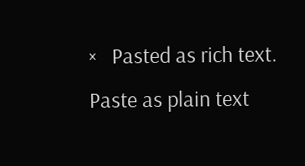×   Pasted as rich text.   Paste as plain text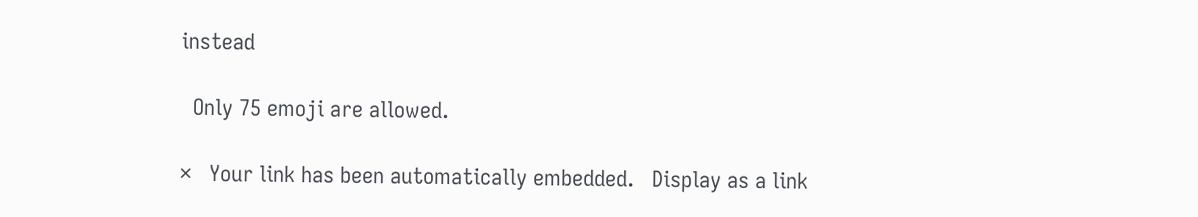instead

  Only 75 emoji are allowed.

×   Your link has been automatically embedded.   Display as a link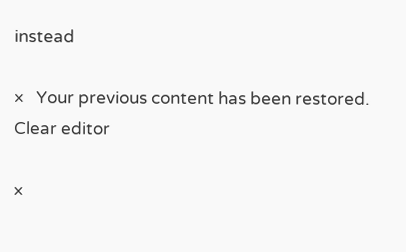instead

×   Your previous content has been restored.   Clear editor

×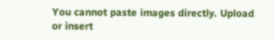You cannot paste images directly. Upload or insert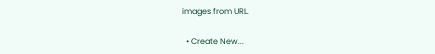images from URL.

  • Create New...